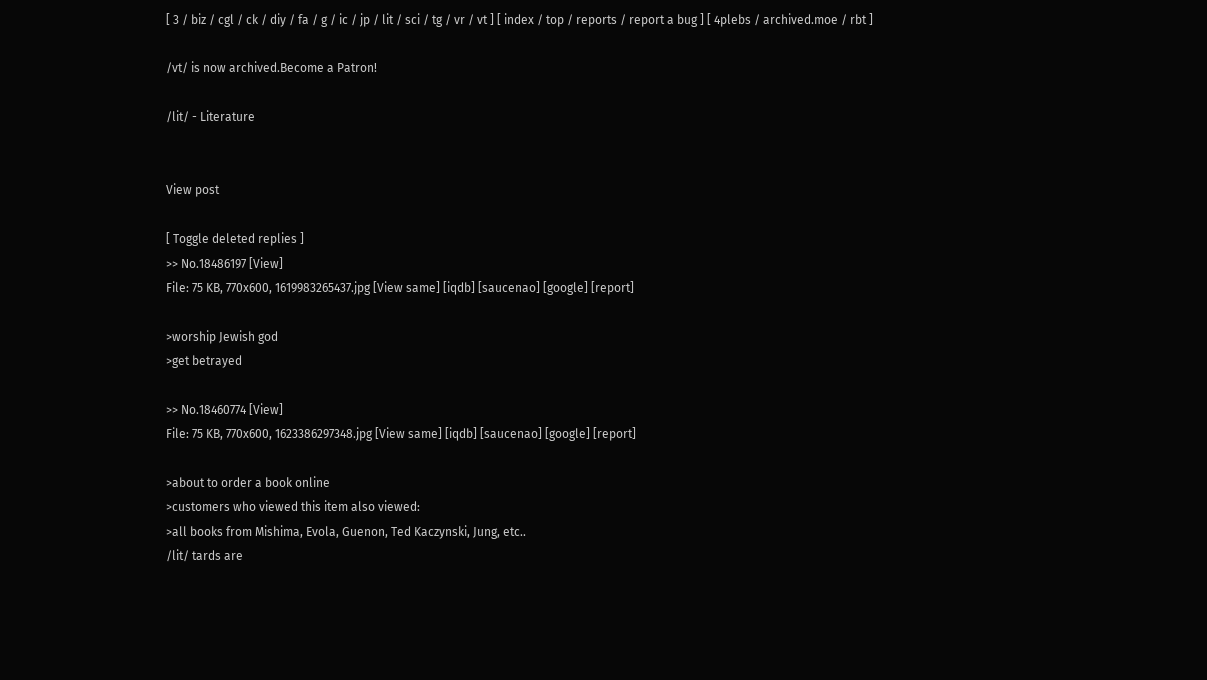[ 3 / biz / cgl / ck / diy / fa / g / ic / jp / lit / sci / tg / vr / vt ] [ index / top / reports / report a bug ] [ 4plebs / archived.moe / rbt ]

/vt/ is now archived.Become a Patron!

/lit/ - Literature


View post

[ Toggle deleted replies ]
>> No.18486197 [View]
File: 75 KB, 770x600, 1619983265437.jpg [View same] [iqdb] [saucenao] [google] [report]

>worship Jewish god
>get betrayed

>> No.18460774 [View]
File: 75 KB, 770x600, 1623386297348.jpg [View same] [iqdb] [saucenao] [google] [report]

>about to order a book online
>customers who viewed this item also viewed:
>all books from Mishima, Evola, Guenon, Ted Kaczynski, Jung, etc..
/lit/ tards are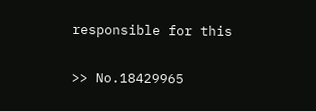responsible for this

>> No.18429965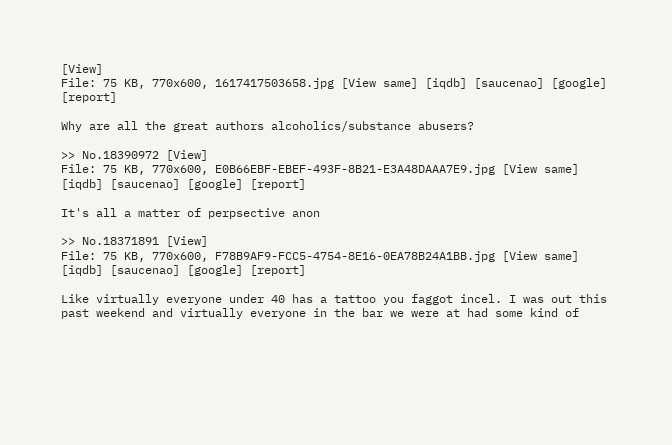[View]
File: 75 KB, 770x600, 1617417503658.jpg [View same] [iqdb] [saucenao] [google] [report]

Why are all the great authors alcoholics/substance abusers?

>> No.18390972 [View]
File: 75 KB, 770x600, E0B66EBF-EBEF-493F-8B21-E3A48DAAA7E9.jpg [View same] [iqdb] [saucenao] [google] [report]

It's all a matter of perpsective anon

>> No.18371891 [View]
File: 75 KB, 770x600, F78B9AF9-FCC5-4754-8E16-0EA78B24A1BB.jpg [View same] [iqdb] [saucenao] [google] [report]

Like virtually everyone under 40 has a tattoo you faggot incel. I was out this past weekend and virtually everyone in the bar we were at had some kind of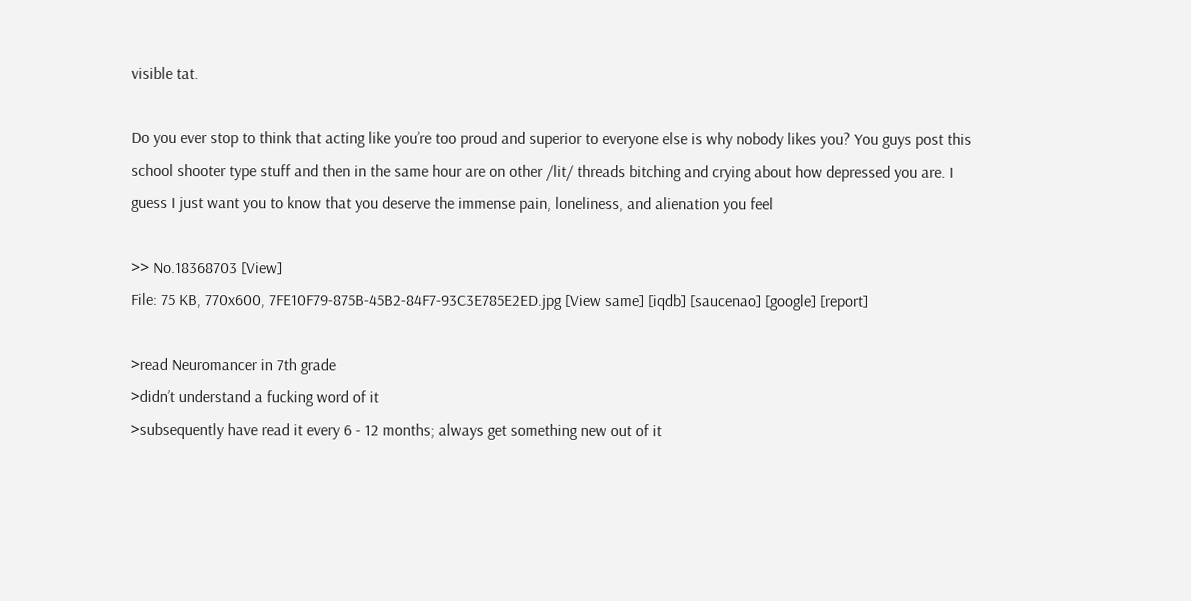visible tat.

Do you ever stop to think that acting like you’re too proud and superior to everyone else is why nobody likes you? You guys post this school shooter type stuff and then in the same hour are on other /lit/ threads bitching and crying about how depressed you are. I guess I just want you to know that you deserve the immense pain, loneliness, and alienation you feel

>> No.18368703 [View]
File: 75 KB, 770x600, 7FE10F79-875B-45B2-84F7-93C3E785E2ED.jpg [View same] [iqdb] [saucenao] [google] [report]

>read Neuromancer in 7th grade
>didn’t understand a fucking word of it
>subsequently have read it every 6 - 12 months; always get something new out of it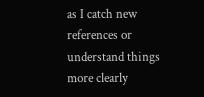as I catch new references or understand things more clearly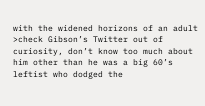with the widened horizons of an adult
>check Gibson’s Twitter out of curiosity, don’t know too much about him other than he was a big 60’s leftist who dodged the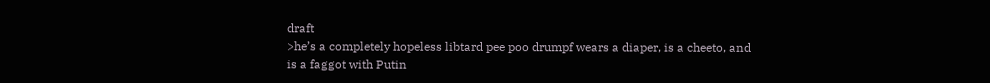draft
>he’s a completely hopeless libtard pee poo drumpf wears a diaper, is a cheeto, and is a faggot with Putin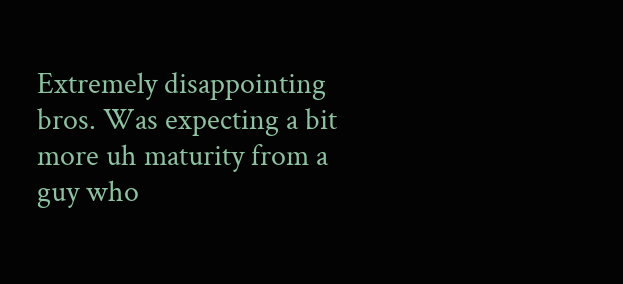Extremely disappointing bros. Was expecting a bit more uh maturity from a guy who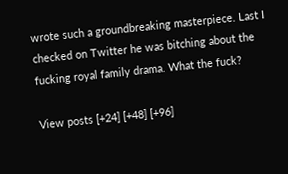wrote such a groundbreaking masterpiece. Last I checked on Twitter he was bitching about the fucking royal family drama. What the fuck?

View posts [+24] [+48] [+96]